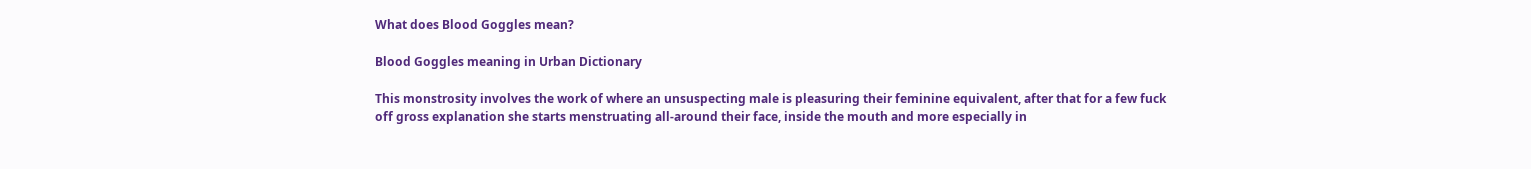What does Blood Goggles mean?

Blood Goggles meaning in Urban Dictionary

This monstrosity involves the work of where an unsuspecting male is pleasuring their feminine equivalent, after that for a few fuck off gross explanation she starts menstruating all-around their face, inside the mouth and more especially in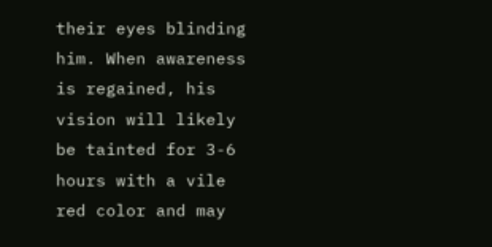their eyes blinding him. When awareness is regained, his vision will likely be tainted for 3-6 hours with a vile red color and may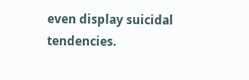even display suicidal tendencies.